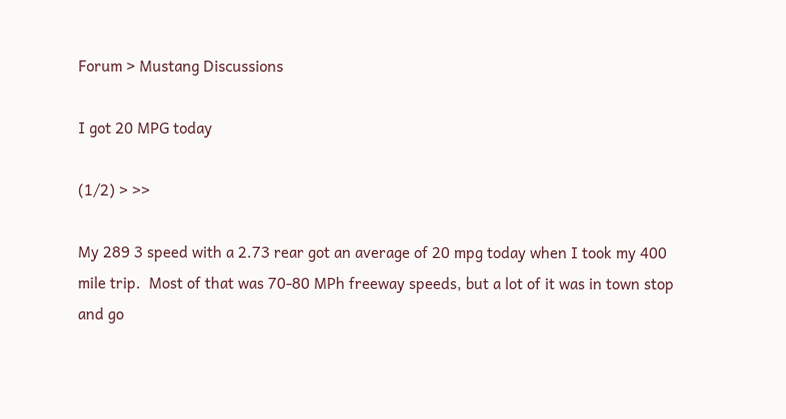Forum > Mustang Discussions

I got 20 MPG today

(1/2) > >>

My 289 3 speed with a 2.73 rear got an average of 20 mpg today when I took my 400 mile trip.  Most of that was 70-80 MPh freeway speeds, but a lot of it was in town stop and go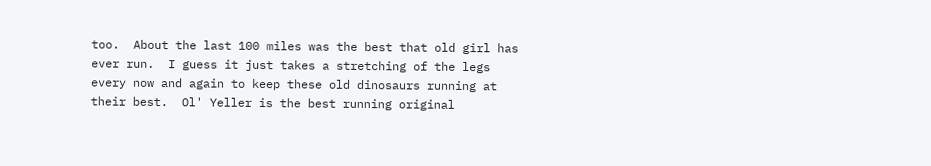too.  About the last 100 miles was the best that old girl has ever run.  I guess it just takes a stretching of the legs every now and again to keep these old dinosaurs running at their best.  Ol' Yeller is the best running original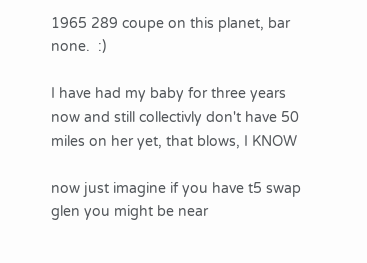1965 289 coupe on this planet, bar none.  :)

I have had my baby for three years now and still collectivly don't have 50 miles on her yet, that blows, I KNOW

now just imagine if you have t5 swap glen you might be near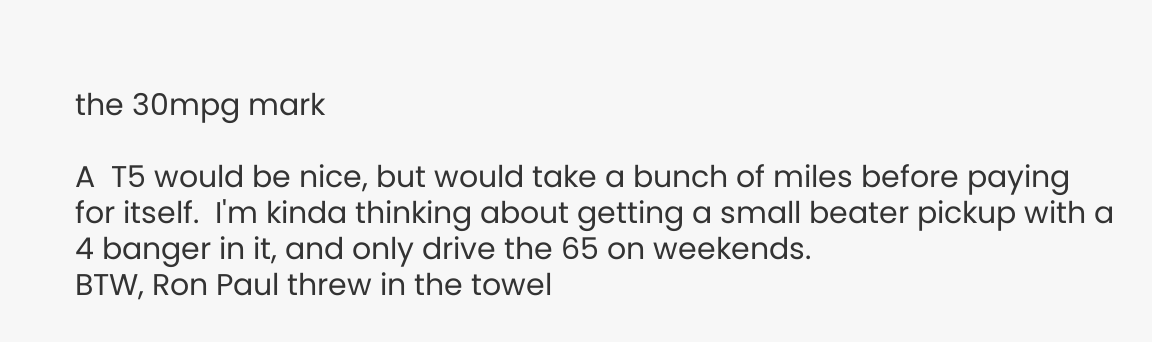the 30mpg mark

A  T5 would be nice, but would take a bunch of miles before paying for itself.  I'm kinda thinking about getting a small beater pickup with a 4 banger in it, and only drive the 65 on weekends.
BTW, Ron Paul threw in the towel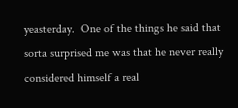yeasterday.  One of the things he said that sorta surprised me was that he never really considered himself a real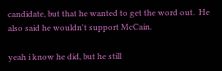candidate, but that he wanted to get the word out.  He also said he wouldn't support McCain.

yeah i know he did, but he still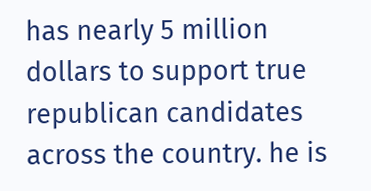has nearly 5 million dollars to support true republican candidates across the country. he is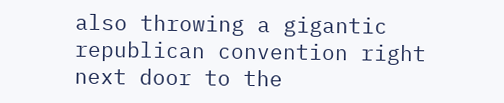also throwing a gigantic republican convention right next door to the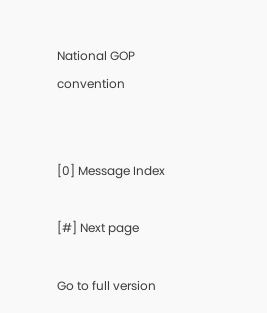National GOP convention


[0] Message Index

[#] Next page

Go to full version